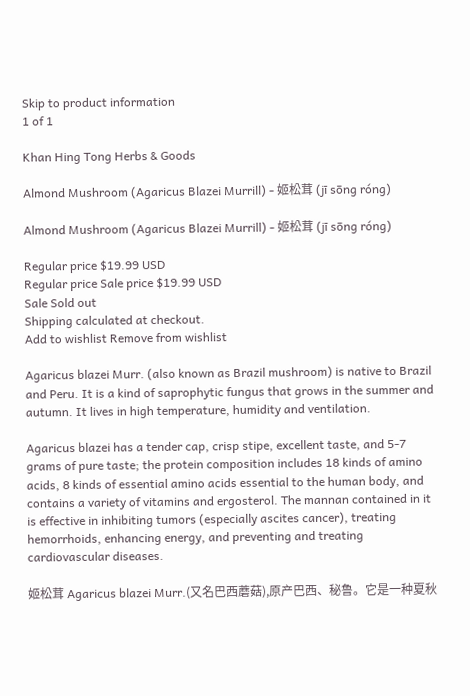Skip to product information
1 of 1

Khan Hing Tong Herbs & Goods

Almond Mushroom (Agaricus Blazei Murrill) - 姬松茸 (jī sōng róng)

Almond Mushroom (Agaricus Blazei Murrill) - 姬松茸 (jī sōng róng)

Regular price $19.99 USD
Regular price Sale price $19.99 USD
Sale Sold out
Shipping calculated at checkout.
Add to wishlist Remove from wishlist

Agaricus blazei Murr. (also known as Brazil mushroom) is native to Brazil and Peru. It is a kind of saprophytic fungus that grows in the summer and autumn. It lives in high temperature, humidity and ventilation.

Agaricus blazei has a tender cap, crisp stipe, excellent taste, and 5-7 grams of pure taste; the protein composition includes 18 kinds of amino acids, 8 kinds of essential amino acids essential to the human body, and contains a variety of vitamins and ergosterol. The mannan contained in it is effective in inhibiting tumors (especially ascites cancer), treating hemorrhoids, enhancing energy, and preventing and treating cardiovascular diseases.

姬松茸 Agaricus blazei Murr.(又名巴西蘑菇),原产巴西、秘鲁。它是一种夏秋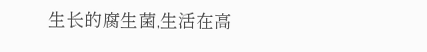生长的腐生菌,生活在高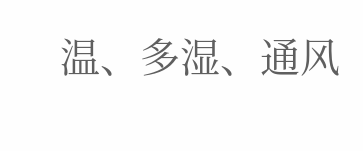温、多湿、通风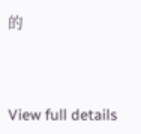的



View full details